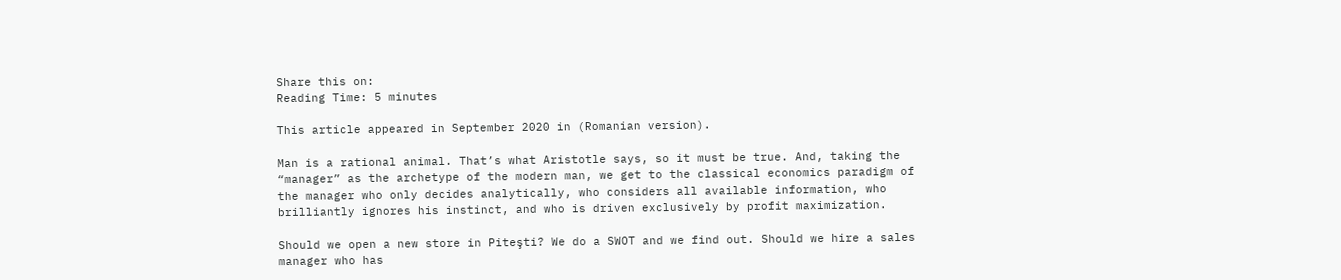Share this on:
Reading Time: 5 minutes

This article appeared in September 2020 in (Romanian version).

Man is a rational animal. That’s what Aristotle says, so it must be true. And, taking the “manager” as the archetype of the modern man, we get to the classical economics paradigm of the manager who only decides analytically, who considers all available information, who brilliantly ignores his instinct, and who is driven exclusively by profit maximization.

Should we open a new store in Piteşti? We do a SWOT and we find out. Should we hire a sales manager who has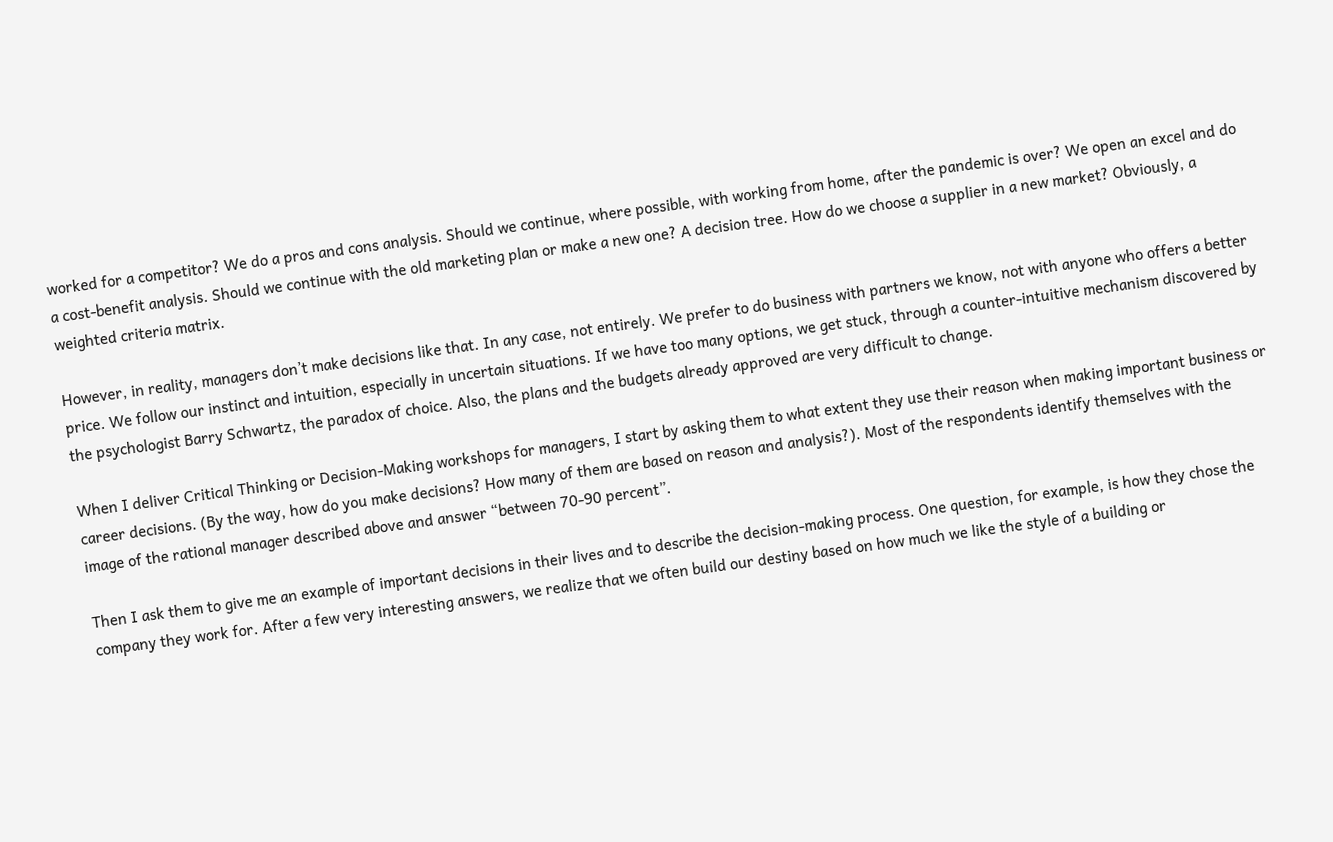worked for a competitor? We do a pros and cons analysis. Should we continue, where possible, with working from home, after the pandemic is over? We open an excel and do a cost-benefit analysis. Should we continue with the old marketing plan or make a new one? A decision tree. How do we choose a supplier in a new market? Obviously, a weighted criteria matrix.

However, in reality, managers don’t make decisions like that. In any case, not entirely. We prefer to do business with partners we know, not with anyone who offers a better price. We follow our instinct and intuition, especially in uncertain situations. If we have too many options, we get stuck, through a counter-intuitive mechanism discovered by the psychologist Barry Schwartz, the paradox of choice. Also, the plans and the budgets already approved are very difficult to change.

When I deliver Critical Thinking or Decision-Making workshops for managers, I start by asking them to what extent they use their reason when making important business or career decisions. (By the way, how do you make decisions? How many of them are based on reason and analysis?). Most of the respondents identify themselves with the image of the rational manager described above and answer “between 70-90 percent”.

Then I ask them to give me an example of important decisions in their lives and to describe the decision-making process. One question, for example, is how they chose the company they work for. After a few very interesting answers, we realize that we often build our destiny based on how much we like the style of a building or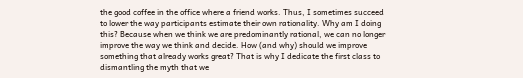the good coffee in the office where a friend works. Thus, I sometimes succeed to lower the way participants estimate their own rationality. Why am I doing this? Because when we think we are predominantly rational, we can no longer improve the way we think and decide. How (and why) should we improve something that already works great? That is why I dedicate the first class to dismantling the myth that we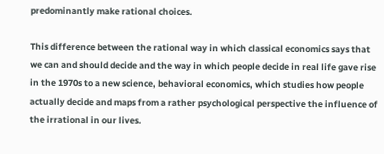predominantly make rational choices.

This difference between the rational way in which classical economics says that we can and should decide and the way in which people decide in real life gave rise in the 1970s to a new science, behavioral economics, which studies how people actually decide and maps from a rather psychological perspective the influence of the irrational in our lives.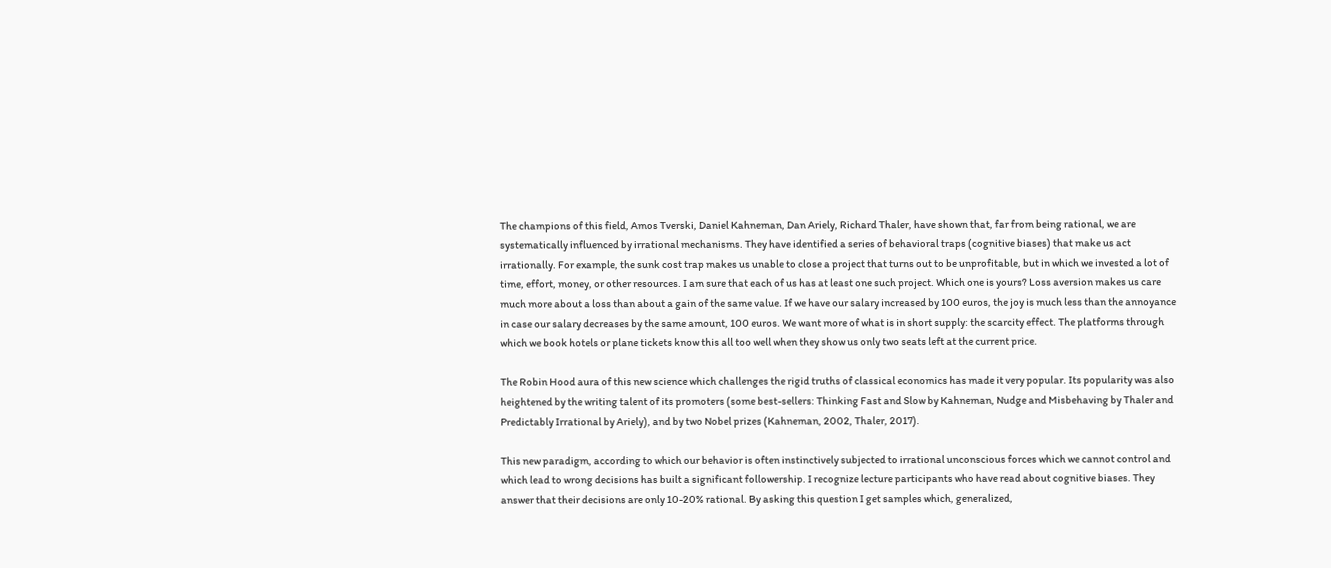The champions of this field, Amos Tverski, Daniel Kahneman, Dan Ariely, Richard Thaler, have shown that, far from being rational, we are systematically influenced by irrational mechanisms. They have identified a series of behavioral traps (cognitive biases) that make us act irrationally. For example, the sunk cost trap makes us unable to close a project that turns out to be unprofitable, but in which we invested a lot of time, effort, money, or other resources. I am sure that each of us has at least one such project. Which one is yours? Loss aversion makes us care much more about a loss than about a gain of the same value. If we have our salary increased by 100 euros, the joy is much less than the annoyance in case our salary decreases by the same amount, 100 euros. We want more of what is in short supply: the scarcity effect. The platforms through which we book hotels or plane tickets know this all too well when they show us only two seats left at the current price.

The Robin Hood aura of this new science which challenges the rigid truths of classical economics has made it very popular. Its popularity was also heightened by the writing talent of its promoters (some best-sellers: Thinking Fast and Slow by Kahneman, Nudge and Misbehaving by Thaler and Predictably Irrational by Ariely), and by two Nobel prizes (Kahneman, 2002, Thaler, 2017).

This new paradigm, according to which our behavior is often instinctively subjected to irrational unconscious forces which we cannot control and which lead to wrong decisions has built a significant followership. I recognize lecture participants who have read about cognitive biases. They answer that their decisions are only 10-20% rational. By asking this question I get samples which, generalized,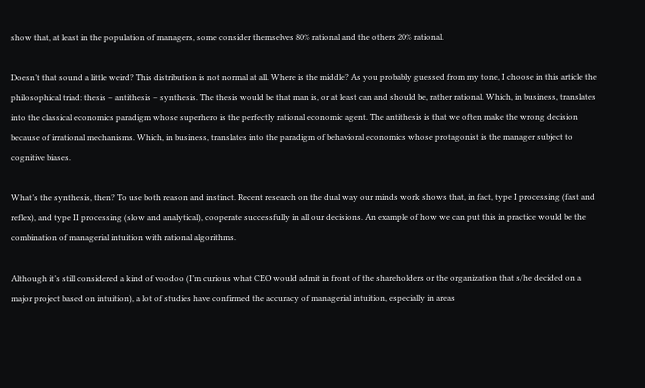show that, at least in the population of managers, some consider themselves 80% rational and the others 20% rational.

Doesn’t that sound a little weird? This distribution is not normal at all. Where is the middle? As you probably guessed from my tone, I choose in this article the philosophical triad: thesis – antithesis – synthesis. The thesis would be that man is, or at least can and should be, rather rational. Which, in business, translates into the classical economics paradigm whose superhero is the perfectly rational economic agent. The antithesis is that we often make the wrong decision because of irrational mechanisms. Which, in business, translates into the paradigm of behavioral economics whose protagonist is the manager subject to cognitive biases.

What’s the synthesis, then? To use both reason and instinct. Recent research on the dual way our minds work shows that, in fact, type I processing (fast and reflex), and type II processing (slow and analytical), cooperate successfully in all our decisions. An example of how we can put this in practice would be the combination of managerial intuition with rational algorithms.

Although it’s still considered a kind of voodoo (I’m curious what CEO would admit in front of the shareholders or the organization that s/he decided on a major project based on intuition), a lot of studies have confirmed the accuracy of managerial intuition, especially in areas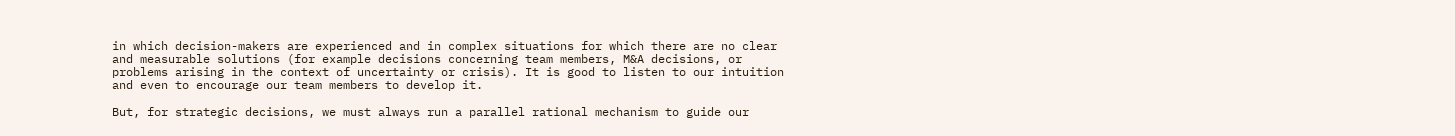in which decision-makers are experienced and in complex situations for which there are no clear and measurable solutions (for example decisions concerning team members, M&A decisions, or problems arising in the context of uncertainty or crisis). It is good to listen to our intuition and even to encourage our team members to develop it.

But, for strategic decisions, we must always run a parallel rational mechanism to guide our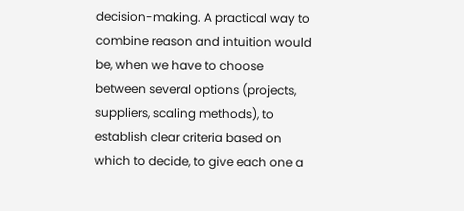decision-making. A practical way to combine reason and intuition would be, when we have to choose between several options (projects, suppliers, scaling methods), to establish clear criteria based on which to decide, to give each one a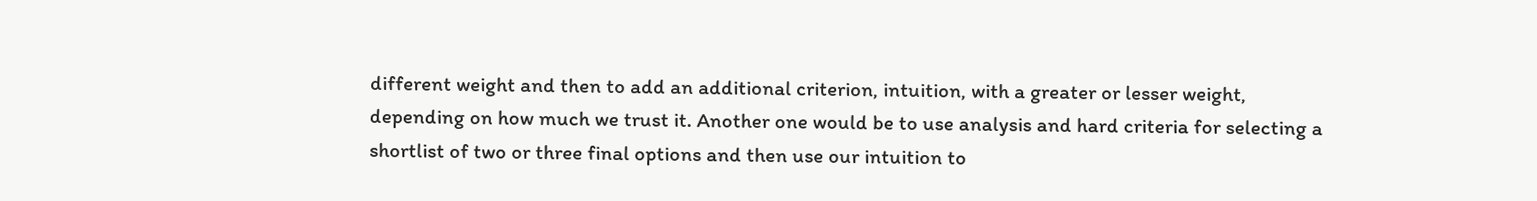different weight and then to add an additional criterion, intuition, with a greater or lesser weight, depending on how much we trust it. Another one would be to use analysis and hard criteria for selecting a shortlist of two or three final options and then use our intuition to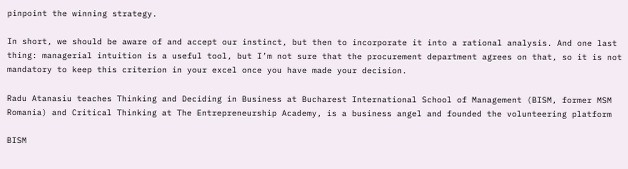pinpoint the winning strategy.

In short, we should be aware of and accept our instinct, but then to incorporate it into a rational analysis. And one last thing: managerial intuition is a useful tool, but I’m not sure that the procurement department agrees on that, so it is not mandatory to keep this criterion in your excel once you have made your decision.

Radu Atanasiu teaches Thinking and Deciding in Business at Bucharest International School of Management (BISM, former MSM Romania) and Critical Thinking at The Entrepreneurship Academy, is a business angel and founded the volunteering platform

BISM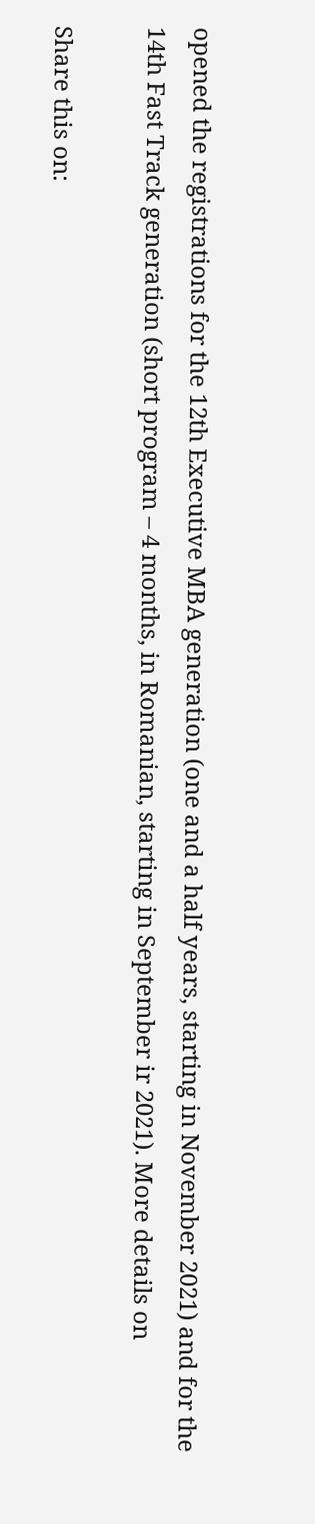opened the registrations for the 12th Executive MBA generation (one and a half years, starting in November 2021) and for the 14th Fast Track generation (short program – 4 months, in Romanian, starting in September ir 2021). More details on

Share this on: